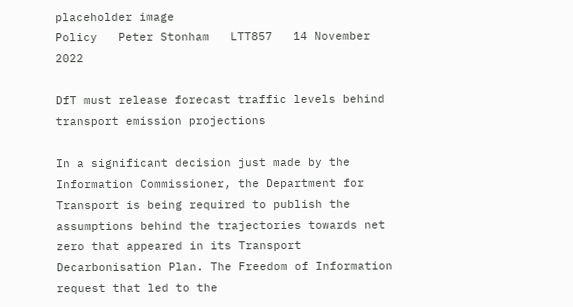placeholder image
Policy   Peter Stonham   LTT857   14 November 2022

DfT must release forecast traffic levels behind transport emission projections

In a significant decision just made by the Information Commissioner, the Department for Transport is being required to publish the assumptions behind the trajectories towards net zero that appeared in its Transport Decarbonisation Plan. The Freedom of Information request that led to the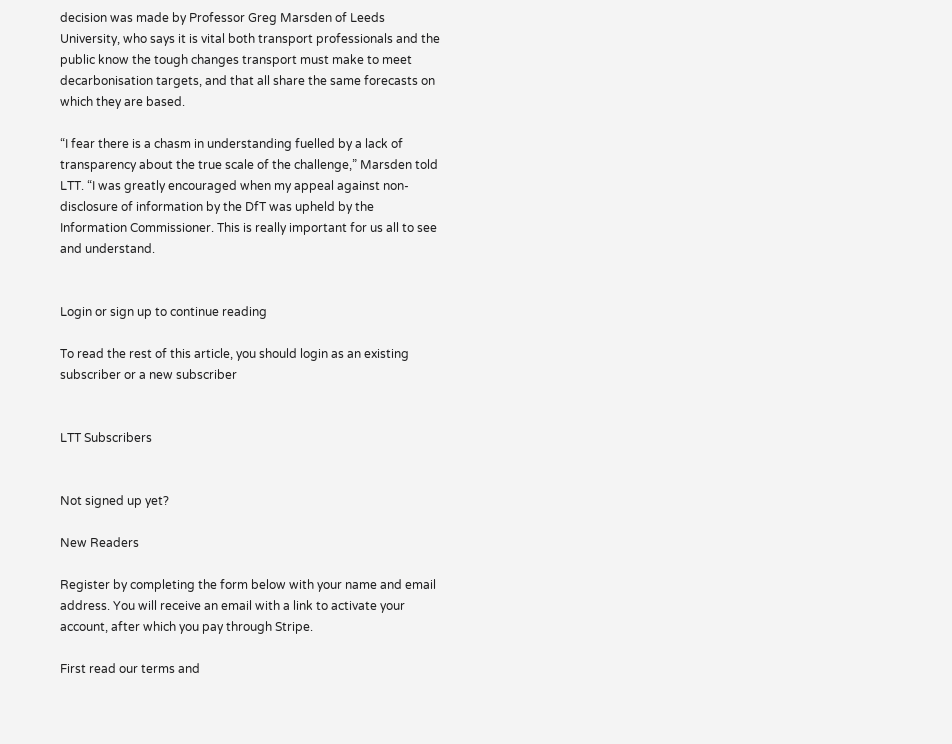decision was made by Professor Greg Marsden of Leeds University, who says it is vital both transport professionals and the public know the tough changes transport must make to meet decarbonisation targets, and that all share the same forecasts on which they are based.

“I fear there is a chasm in understanding fuelled by a lack of transparency about the true scale of the challenge,” Marsden told LTT. “I was greatly encouraged when my appeal against non-disclosure of information by the DfT was upheld by the Information Commissioner. This is really important for us all to see and understand.


Login or sign up to continue reading

To read the rest of this article, you should login as an existing subscriber or a new subscriber


LTT Subscribers


Not signed up yet?

New Readers

Register by completing the form below with your name and email address. You will receive an email with a link to activate your account, after which you pay through Stripe.

First read our terms and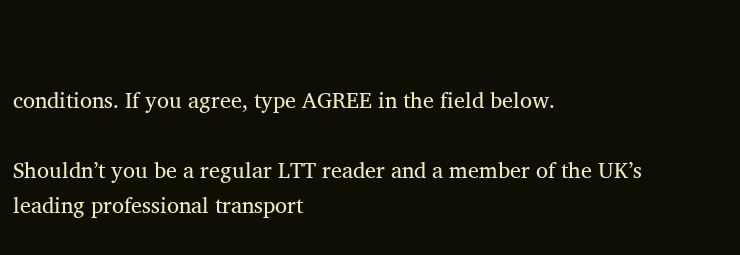conditions. If you agree, type AGREE in the field below.

Shouldn’t you be a regular LTT reader and a member of the UK’s leading professional transport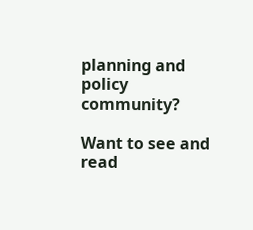planning and policy community?

Want to see and read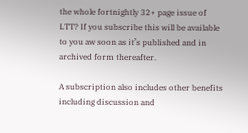the whole fortnightly 32+ page issue of LTT? If you subscribe this will be available to you aw soon as it’s published and in archived form thereafter.

A subscription also includes other benefits including discussion and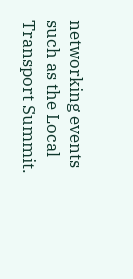networking events such as the Local Transport Summit.